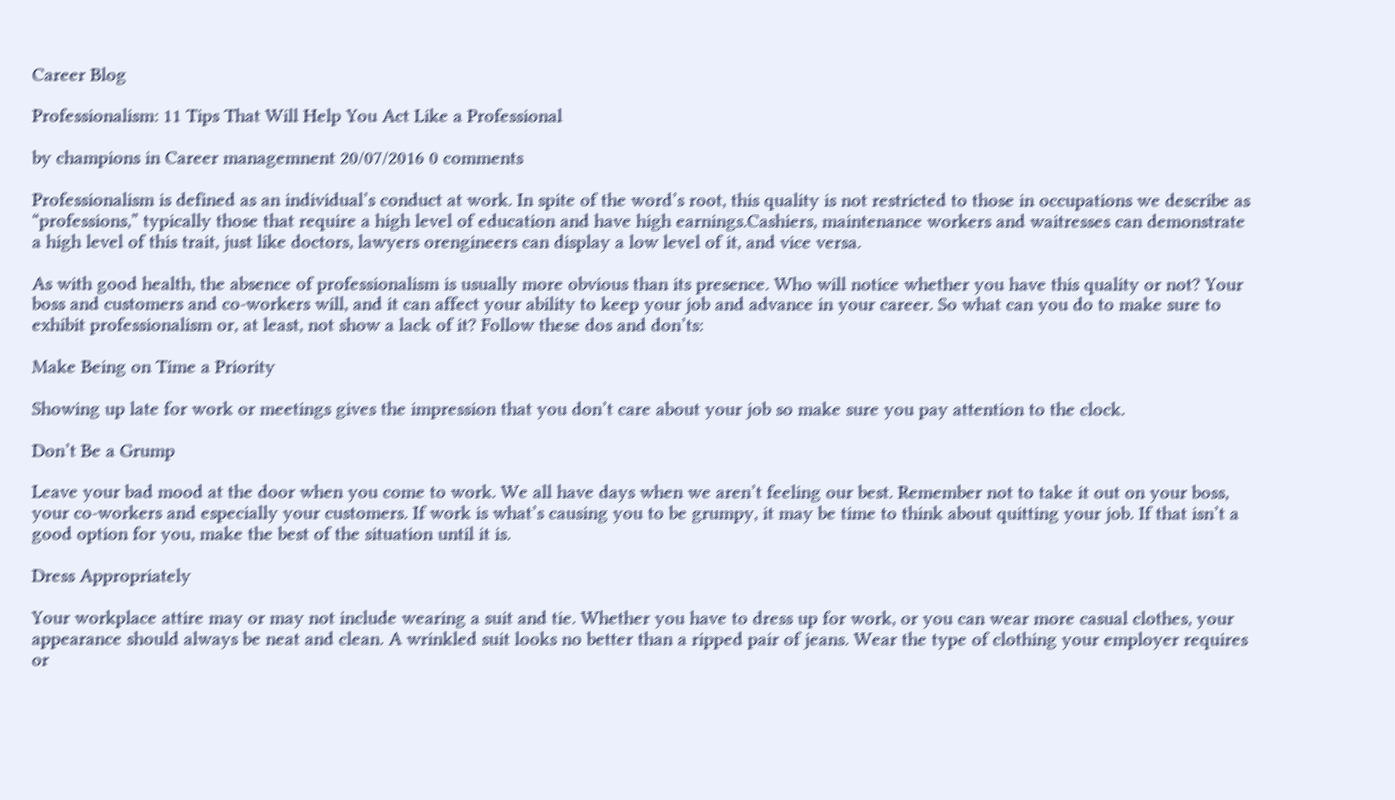Career Blog

Professionalism: 11 Tips That Will Help You Act Like a Professional

by champions in Career managemnent 20/07/2016 0 comments

Professionalism is defined as an individual’s conduct at work. In spite of the word’s root, this quality is not restricted to those in occupations we describe as “professions,” typically those that require a high level of education and have high earnings.Cashiers, maintenance workers and waitresses can demonstrate a high level of this trait, just like doctors, lawyers orengineers can display a low level of it, and vice versa.

As with good health, the absence of professionalism is usually more obvious than its presence. Who will notice whether you have this quality or not? Your boss and customers and co-workers will, and it can affect your ability to keep your job and advance in your career. So what can you do to make sure to exhibit professionalism or, at least, not show a lack of it? Follow these dos and don’ts:

Make Being on Time a Priority

Showing up late for work or meetings gives the impression that you don’t care about your job so make sure you pay attention to the clock.

Don’t Be a Grump

Leave your bad mood at the door when you come to work. We all have days when we aren’t feeling our best. Remember not to take it out on your boss, your co-workers and especially your customers. If work is what’s causing you to be grumpy, it may be time to think about quitting your job. If that isn’t a good option for you, make the best of the situation until it is.

Dress Appropriately

Your workplace attire may or may not include wearing a suit and tie. Whether you have to dress up for work, or you can wear more casual clothes, your appearance should always be neat and clean. A wrinkled suit looks no better than a ripped pair of jeans. Wear the type of clothing your employer requires or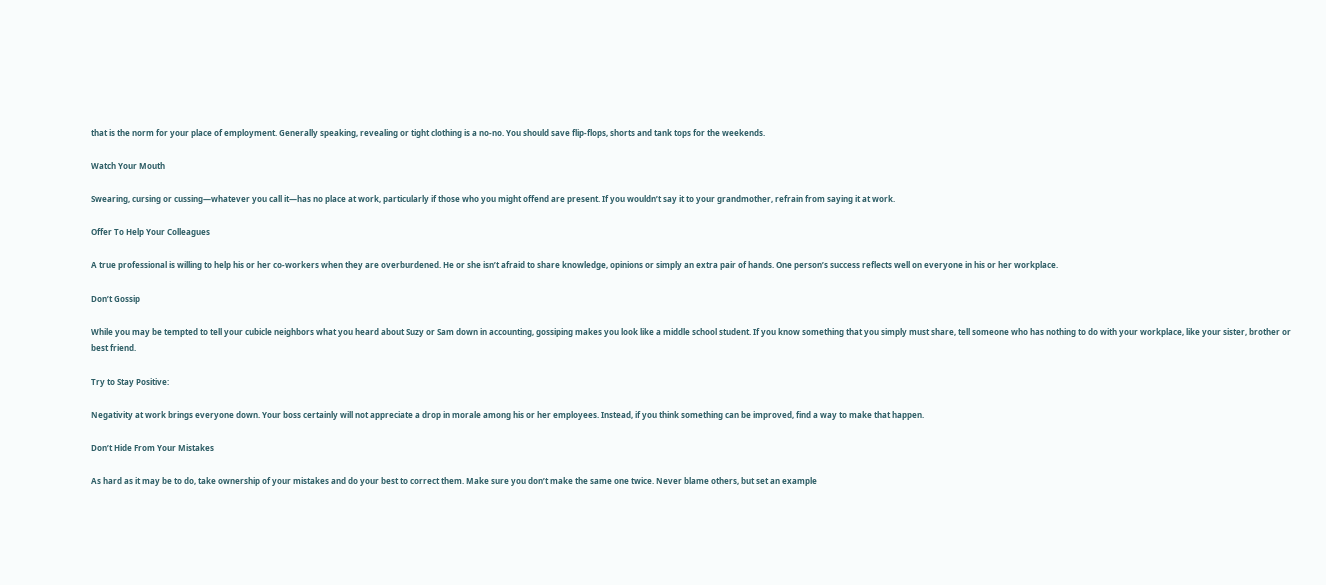that is the norm for your place of employment. Generally speaking, revealing or tight clothing is a no-no. You should save flip-flops, shorts and tank tops for the weekends.

Watch Your Mouth

Swearing, cursing or cussing—whatever you call it—has no place at work, particularly if those who you might offend are present. If you wouldn’t say it to your grandmother, refrain from saying it at work.

Offer To Help Your Colleagues

A true professional is willing to help his or her co-workers when they are overburdened. He or she isn’t afraid to share knowledge, opinions or simply an extra pair of hands. One person’s success reflects well on everyone in his or her workplace.

Don’t Gossip

While you may be tempted to tell your cubicle neighbors what you heard about Suzy or Sam down in accounting, gossiping makes you look like a middle school student. If you know something that you simply must share, tell someone who has nothing to do with your workplace, like your sister, brother or best friend.

Try to Stay Positive:

Negativity at work brings everyone down. Your boss certainly will not appreciate a drop in morale among his or her employees. Instead, if you think something can be improved, find a way to make that happen.

Don’t Hide From Your Mistakes

As hard as it may be to do, take ownership of your mistakes and do your best to correct them. Make sure you don’t make the same one twice. Never blame others, but set an example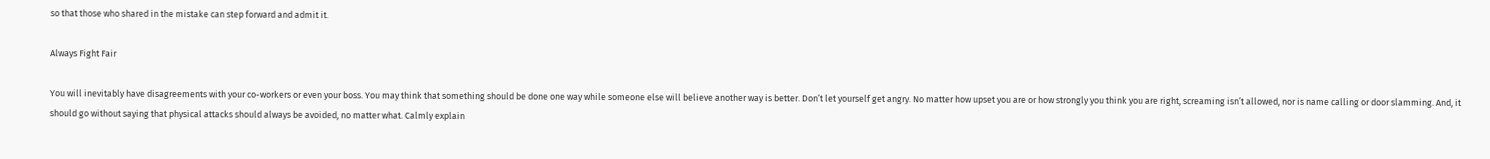so that those who shared in the mistake can step forward and admit it.

Always Fight Fair

You will inevitably have disagreements with your co-workers or even your boss. You may think that something should be done one way while someone else will believe another way is better. Don’t let yourself get angry. No matter how upset you are or how strongly you think you are right, screaming isn’t allowed, nor is name calling or door slamming. And, it should go without saying that physical attacks should always be avoided, no matter what. Calmly explain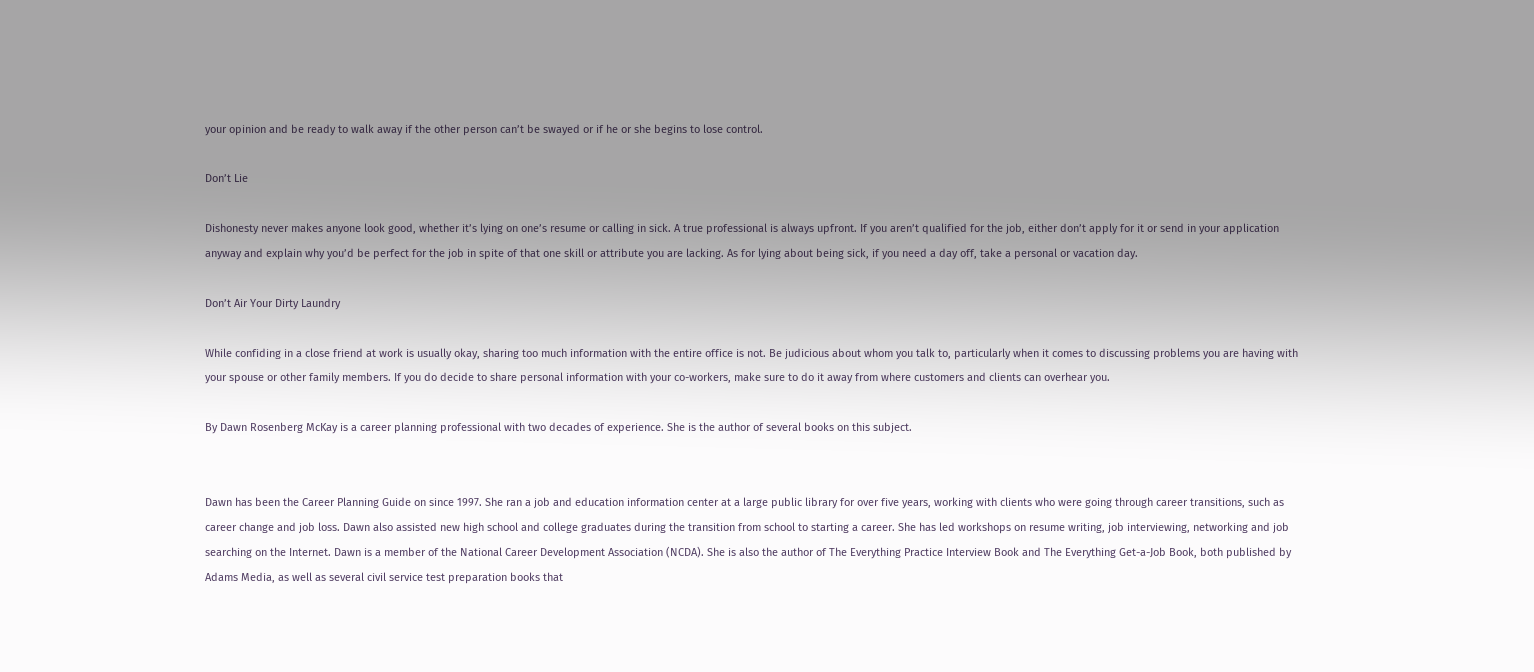your opinion and be ready to walk away if the other person can’t be swayed or if he or she begins to lose control.

Don’t Lie

Dishonesty never makes anyone look good, whether it’s lying on one’s resume or calling in sick. A true professional is always upfront. If you aren’t qualified for the job, either don’t apply for it or send in your application anyway and explain why you’d be perfect for the job in spite of that one skill or attribute you are lacking. As for lying about being sick, if you need a day off, take a personal or vacation day.

Don’t Air Your Dirty Laundry

While confiding in a close friend at work is usually okay, sharing too much information with the entire office is not. Be judicious about whom you talk to, particularly when it comes to discussing problems you are having with your spouse or other family members. If you do decide to share personal information with your co-workers, make sure to do it away from where customers and clients can overhear you.

By Dawn Rosenberg McKay is a career planning professional with two decades of experience. She is the author of several books on this subject.


Dawn has been the Career Planning Guide on since 1997. She ran a job and education information center at a large public library for over five years, working with clients who were going through career transitions, such as career change and job loss. Dawn also assisted new high school and college graduates during the transition from school to starting a career. She has led workshops on resume writing, job interviewing, networking and job searching on the Internet. Dawn is a member of the National Career Development Association (NCDA). She is also the author of The Everything Practice Interview Book and The Everything Get-a-Job Book, both published by Adams Media, as well as several civil service test preparation books that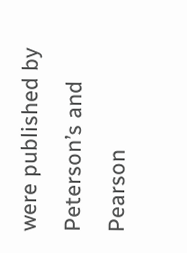were published by Peterson’s and Pearson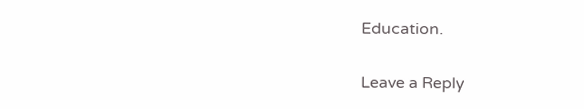Education.

Leave a Reply